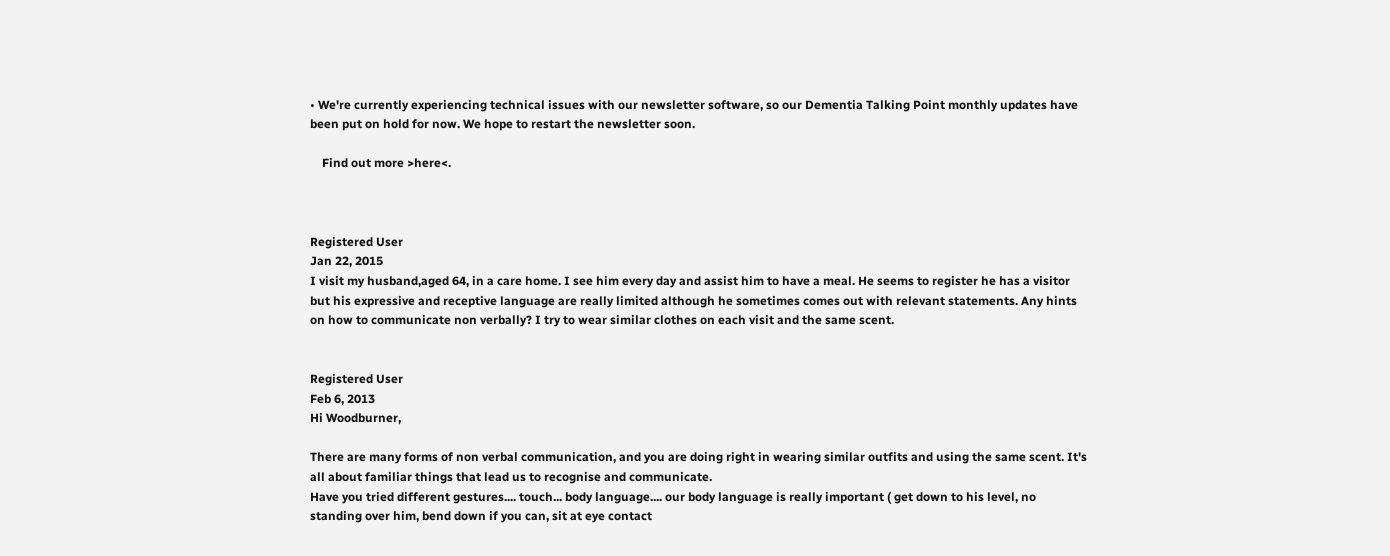• We're currently experiencing technical issues with our newsletter software, so our Dementia Talking Point monthly updates have been put on hold for now. We hope to restart the newsletter soon.

    Find out more >here<.



Registered User
Jan 22, 2015
I visit my husband,aged 64, in a care home. I see him every day and assist him to have a meal. He seems to register he has a visitor but his expressive and receptive language are really limited although he sometimes comes out with relevant statements. Any hints on how to communicate non verbally? I try to wear similar clothes on each visit and the same scent.


Registered User
Feb 6, 2013
Hi Woodburner,

There are many forms of non verbal communication, and you are doing right in wearing similar outfits and using the same scent. It's all about familiar things that lead us to recognise and communicate.
Have you tried different gestures.... touch... body language.... our body language is really important ( get down to his level, no standing over him, bend down if you can, sit at eye contact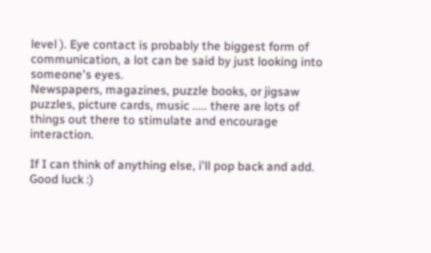level ). Eye contact is probably the biggest form of communication, a lot can be said by just looking into someone's eyes.
Newspapers, magazines, puzzle books, or jigsaw puzzles, picture cards, music ..... there are lots of things out there to stimulate and encourage interaction.

If I can think of anything else, i'll pop back and add. Good luck :)